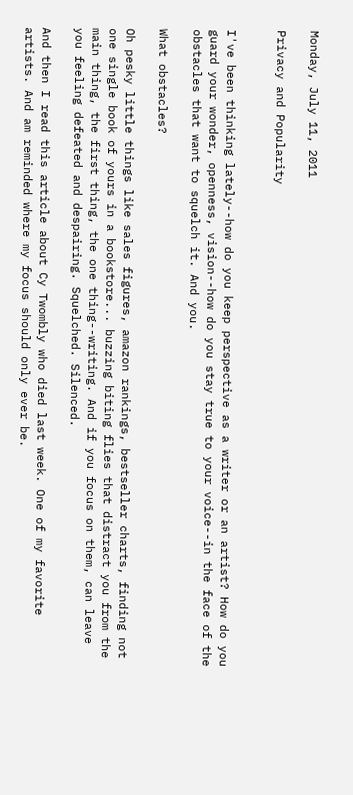Monday, July 11, 2011

Privacy and Popularity


I've been thinking lately--how do you keep perspective as a writer or an artist? How do you guard your wonder, openness, vision--how do you stay true to your voice--in the face of the obstacles that want to squelch it. And you.

What obstacles?

Oh pesky little things like sales figures, amazon rankings, bestseller charts, finding not one single book of yours in a bookstore... buzzing biting flies that distract you from the main thing, the first thing, the one thing--writing. And if you focus on them, can leave you feeling defeated and despairing. Squelched. Silenced.

And then I read this article about Cy Twombly who died last week. One of my favorite artists. And am reminded where my focus should only ever be.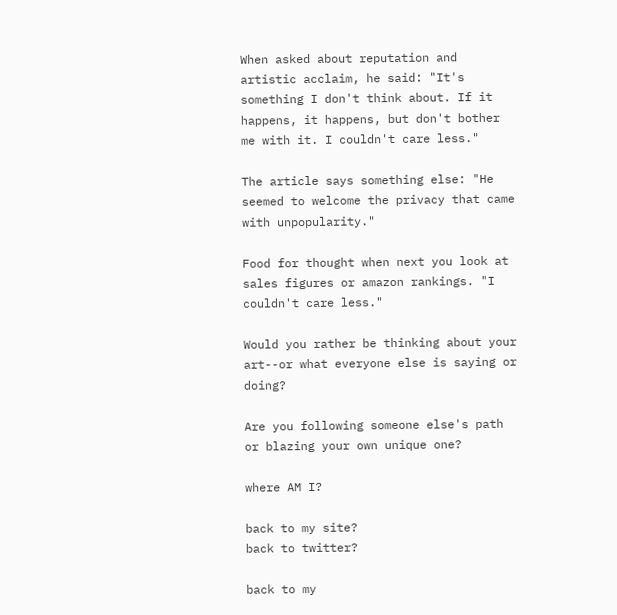When asked about reputation and artistic acclaim, he said: "It's something I don't think about. If it happens, it happens, but don't bother me with it. I couldn't care less."

The article says something else: "He seemed to welcome the privacy that came with unpopularity."

Food for thought when next you look at sales figures or amazon rankings. "I couldn't care less."

Would you rather be thinking about your art--or what everyone else is saying or doing?

Are you following someone else's path or blazing your own unique one?

where AM I?

back to my site?
back to twitter?

back to my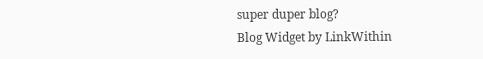super duper blog?
Blog Widget by LinkWithin